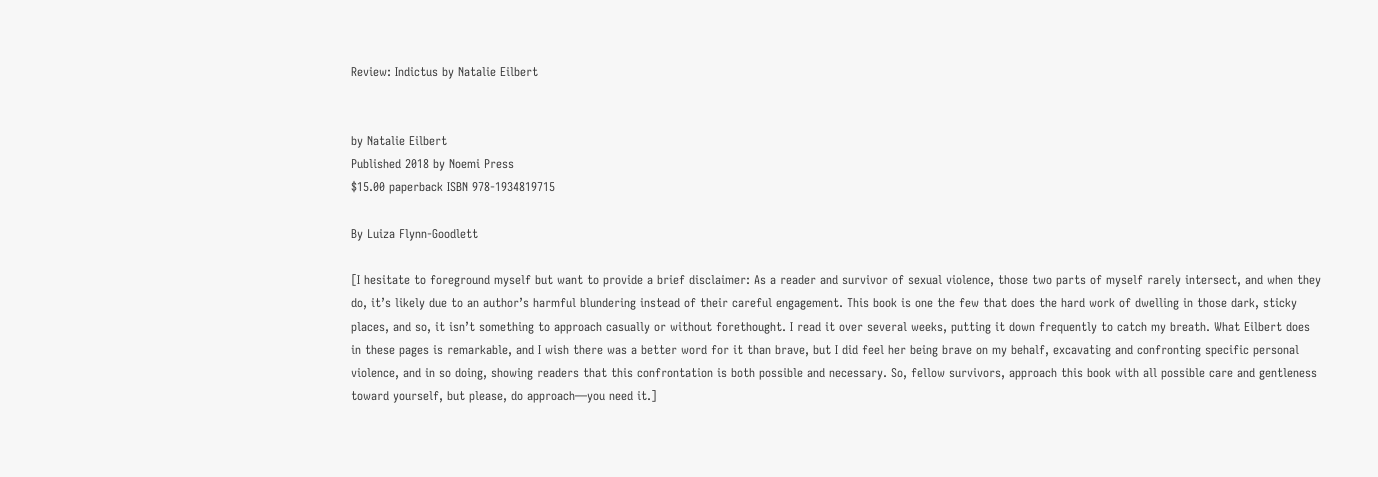Review: Indictus by Natalie Eilbert


by Natalie Eilbert
Published 2018 by Noemi Press
$15.00 paperback ISBN 978-1934819715

By Luiza Flynn-Goodlett

[I hesitate to foreground myself but want to provide a brief disclaimer: As a reader and survivor of sexual violence, those two parts of myself rarely intersect, and when they do, it’s likely due to an author’s harmful blundering instead of their careful engagement. This book is one the few that does the hard work of dwelling in those dark, sticky places, and so, it isn’t something to approach casually or without forethought. I read it over several weeks, putting it down frequently to catch my breath. What Eilbert does in these pages is remarkable, and I wish there was a better word for it than brave, but I did feel her being brave on my behalf, excavating and confronting specific personal violence, and in so doing, showing readers that this confrontation is both possible and necessary. So, fellow survivors, approach this book with all possible care and gentleness toward yourself, but please, do approach—you need it.]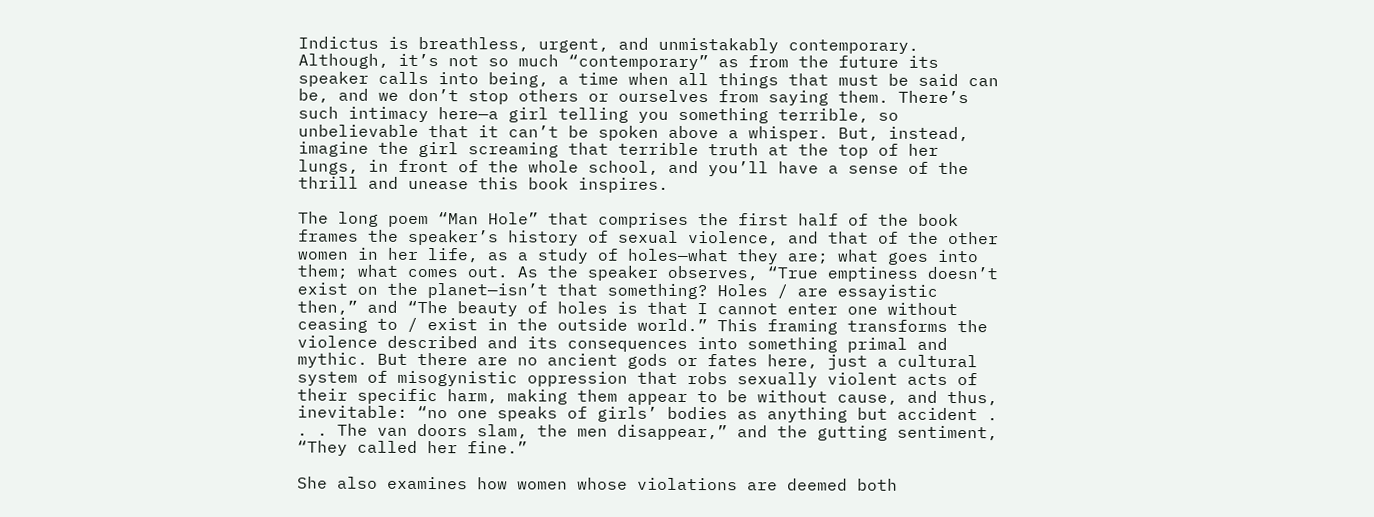Indictus is breathless, urgent, and unmistakably contemporary. Although, it’s not so much “contemporary” as from the future its speaker calls into being, a time when all things that must be said can be, and we don’t stop others or ourselves from saying them. There’s such intimacy here—a girl telling you something terrible, so unbelievable that it can’t be spoken above a whisper. But, instead, imagine the girl screaming that terrible truth at the top of her lungs, in front of the whole school, and you’ll have a sense of the thrill and unease this book inspires.

The long poem “Man Hole” that comprises the first half of the book frames the speaker’s history of sexual violence, and that of the other women in her life, as a study of holes—what they are; what goes into them; what comes out. As the speaker observes, “True emptiness doesn’t exist on the planet—isn’t that something? Holes / are essayistic then,” and “The beauty of holes is that I cannot enter one without ceasing to / exist in the outside world.” This framing transforms the violence described and its consequences into something primal and mythic. But there are no ancient gods or fates here, just a cultural system of misogynistic oppression that robs sexually violent acts of their specific harm, making them appear to be without cause, and thus, inevitable: “no one speaks of girls’ bodies as anything but accident . . . The van doors slam, the men disappear,” and the gutting sentiment, “They called her fine.”

She also examines how women whose violations are deemed both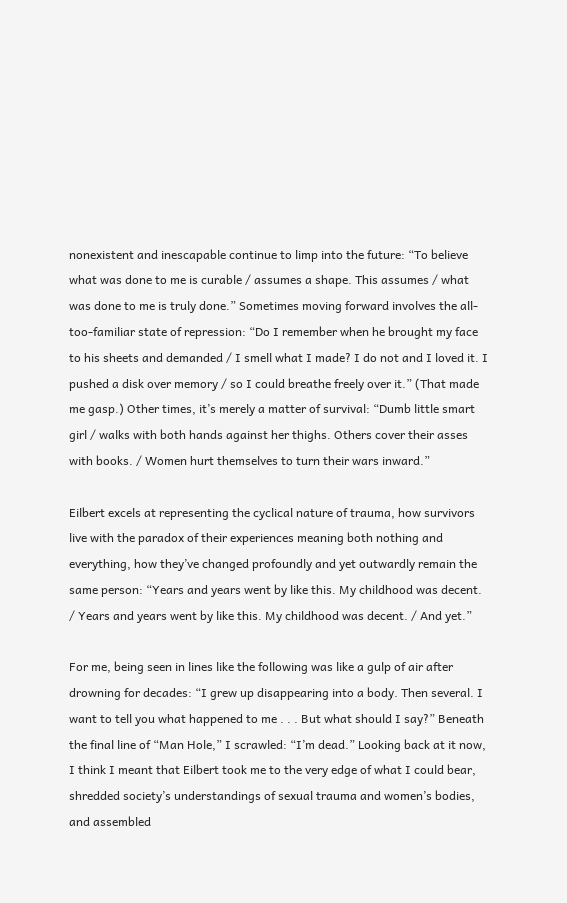nonexistent and inescapable continue to limp into the future: “To believe what was done to me is curable / assumes a shape. This assumes / what was done to me is truly done.” Sometimes moving forward involves the all-too-familiar state of repression: “Do I remember when he brought my face to his sheets and demanded / I smell what I made? I do not and I loved it. I pushed a disk over memory / so I could breathe freely over it.” (That made me gasp.) Other times, it’s merely a matter of survival: “Dumb little smart girl / walks with both hands against her thighs. Others cover their asses with books. / Women hurt themselves to turn their wars inward.”

Eilbert excels at representing the cyclical nature of trauma, how survivors live with the paradox of their experiences meaning both nothing and everything, how they’ve changed profoundly and yet outwardly remain the same person: “Years and years went by like this. My childhood was decent. / Years and years went by like this. My childhood was decent. / And yet.”

For me, being seen in lines like the following was like a gulp of air after drowning for decades: “I grew up disappearing into a body. Then several. I want to tell you what happened to me . . . But what should I say?” Beneath the final line of “Man Hole,” I scrawled: “I’m dead.” Looking back at it now, I think I meant that Eilbert took me to the very edge of what I could bear, shredded society’s understandings of sexual trauma and women’s bodies, and assembled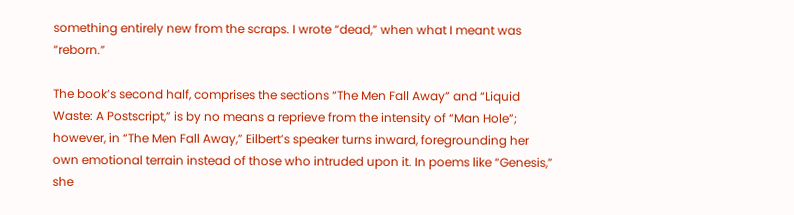something entirely new from the scraps. I wrote “dead,” when what I meant was “reborn.”

The book’s second half, comprises the sections “The Men Fall Away” and “Liquid Waste: A Postscript,” is by no means a reprieve from the intensity of “Man Hole”; however, in “The Men Fall Away,” Eilbert’s speaker turns inward, foregrounding her own emotional terrain instead of those who intruded upon it. In poems like “Genesis,” she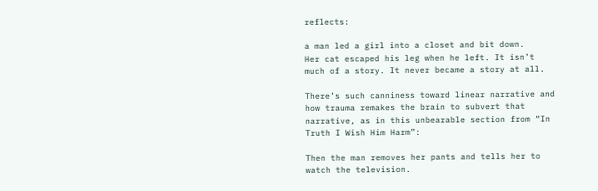reflects:

a man led a girl into a closet and bit down.
Her cat escaped his leg when he left. It isn’t
much of a story. It never became a story at all.

There’s such canniness toward linear narrative and how trauma remakes the brain to subvert that narrative, as in this unbearable section from “In Truth I Wish Him Harm”:

Then the man removes her pants and tells her to watch the television.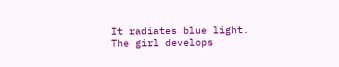It radiates blue light.
The girl develops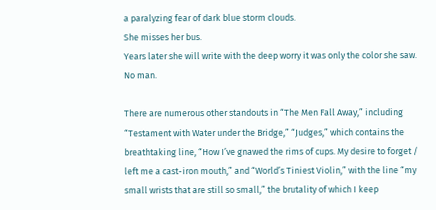a paralyzing fear of dark blue storm clouds.
She misses her bus.
Years later she will write with the deep worry it was only the color she saw.
No man.

There are numerous other standouts in “The Men Fall Away,” including “Testament with Water under the Bridge,” “Judges,” which contains the breathtaking line, “How I’ve gnawed the rims of cups. My desire to forget / left me a cast-iron mouth,” and “World’s Tiniest Violin,” with the line “my small wrists that are still so small,” the brutality of which I keep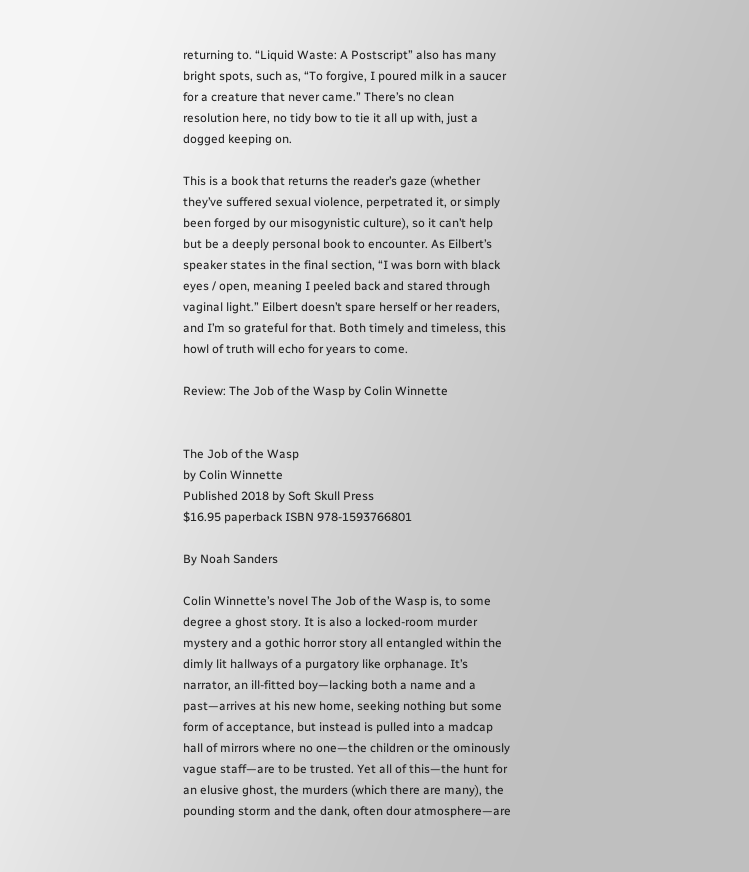returning to. “Liquid Waste: A Postscript” also has many bright spots, such as, “To forgive, I poured milk in a saucer for a creature that never came.” There’s no clean resolution here, no tidy bow to tie it all up with, just a dogged keeping on.

This is a book that returns the reader’s gaze (whether they’ve suffered sexual violence, perpetrated it, or simply been forged by our misogynistic culture), so it can’t help but be a deeply personal book to encounter. As Eilbert’s speaker states in the final section, “I was born with black eyes / open, meaning I peeled back and stared through vaginal light.” Eilbert doesn’t spare herself or her readers, and I’m so grateful for that. Both timely and timeless, this howl of truth will echo for years to come.

Review: The Job of the Wasp by Colin Winnette


The Job of the Wasp
by Colin Winnette
Published 2018 by Soft Skull Press
$16.95 paperback ISBN 978-1593766801

By Noah Sanders

Colin Winnette’s novel The Job of the Wasp is, to some degree a ghost story. It is also a locked-room murder mystery and a gothic horror story all entangled within the dimly lit hallways of a purgatory like orphanage. It’s narrator, an ill-fitted boy—lacking both a name and a past—arrives at his new home, seeking nothing but some form of acceptance, but instead is pulled into a madcap hall of mirrors where no one—the children or the ominously vague staff—are to be trusted. Yet all of this—the hunt for an elusive ghost, the murders (which there are many), the pounding storm and the dank, often dour atmosphere—are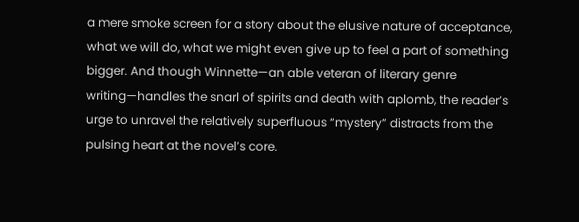a mere smoke screen for a story about the elusive nature of acceptance, what we will do, what we might even give up to feel a part of something bigger. And though Winnette—an able veteran of literary genre writing—handles the snarl of spirits and death with aplomb, the reader’s urge to unravel the relatively superfluous “mystery” distracts from the pulsing heart at the novel’s core.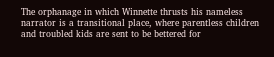The orphanage in which Winnette thrusts his nameless narrator is a transitional place, where parentless children and troubled kids are sent to be bettered for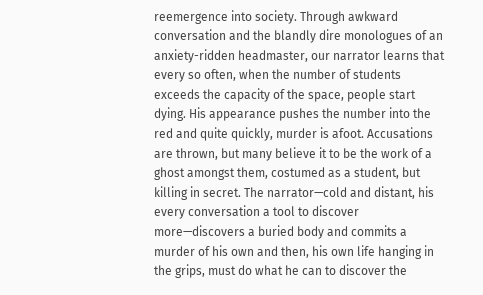reemergence into society. Through awkward conversation and the blandly dire monologues of an anxiety-ridden headmaster, our narrator learns that every so often, when the number of students exceeds the capacity of the space, people start dying. His appearance pushes the number into the red and quite quickly, murder is afoot. Accusations are thrown, but many believe it to be the work of a ghost amongst them, costumed as a student, but killing in secret. The narrator—cold and distant, his every conversation a tool to discover more—discovers a buried body and commits a murder of his own and then, his own life hanging in the grips, must do what he can to discover the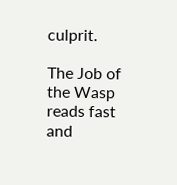culprit.

The Job of the Wasp reads fast and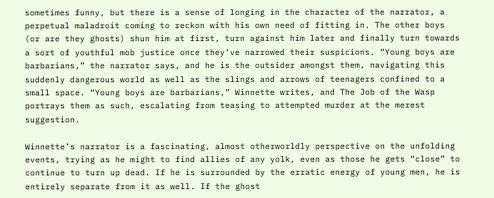sometimes funny, but there is a sense of longing in the character of the narrator, a perpetual maladroit coming to reckon with his own need of fitting in. The other boys (or are they ghosts) shun him at first, turn against him later and finally turn towards a sort of youthful mob justice once they’ve narrowed their suspicions. “Young boys are barbarians,” the narrator says, and he is the outsider amongst them, navigating this suddenly dangerous world as well as the slings and arrows of teenagers confined to a small space. “Young boys are barbarians,” Winnette writes, and The Job of the Wasp portrays them as such, escalating from teasing to attempted murder at the merest suggestion.

Winnette’s narrator is a fascinating, almost otherworldly perspective on the unfolding events, trying as he might to find allies of any yolk, even as those he gets “close” to continue to turn up dead. If he is surrounded by the erratic energy of young men, he is entirely separate from it as well. If the ghost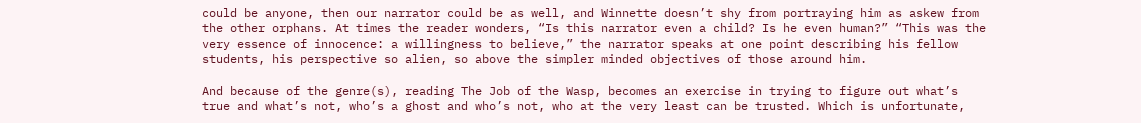could be anyone, then our narrator could be as well, and Winnette doesn’t shy from portraying him as askew from the other orphans. At times the reader wonders, “Is this narrator even a child? Is he even human?” “This was the very essence of innocence: a willingness to believe,” the narrator speaks at one point describing his fellow students, his perspective so alien, so above the simpler minded objectives of those around him.

And because of the genre(s), reading The Job of the Wasp, becomes an exercise in trying to figure out what’s true and what’s not, who’s a ghost and who’s not, who at the very least can be trusted. Which is unfortunate,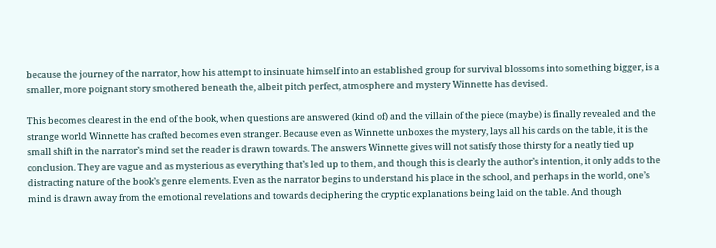because the journey of the narrator, how his attempt to insinuate himself into an established group for survival blossoms into something bigger, is a smaller, more poignant story smothered beneath the, albeit pitch perfect, atmosphere and mystery Winnette has devised.

This becomes clearest in the end of the book, when questions are answered (kind of) and the villain of the piece (maybe) is finally revealed and the strange world Winnette has crafted becomes even stranger. Because even as Winnette unboxes the mystery, lays all his cards on the table, it is the small shift in the narrator’s mind set the reader is drawn towards. The answers Winnette gives will not satisfy those thirsty for a neatly tied up conclusion. They are vague and as mysterious as everything that’s led up to them, and though this is clearly the author’s intention, it only adds to the distracting nature of the book’s genre elements. Even as the narrator begins to understand his place in the school, and perhaps in the world, one’s mind is drawn away from the emotional revelations and towards deciphering the cryptic explanations being laid on the table. And though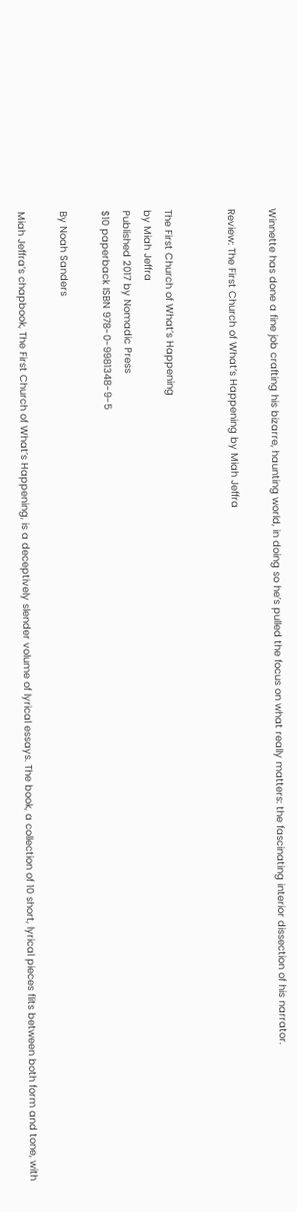Winnette has done a fine job crafting his bizarre, haunting world, in doing so he’s pulled the focus on what really matters: the fascinating interior dissection of his narrator.

Review: The First Church of What’s Happening by Miah Jeffra


The First Church of What’s Happening
by Miah Jeffra
Published 2017 by Nomadic Press
$10 paperback ISBN 978-0-9981348-9-5

By Noah Sanders

Miah Jeffra’s chapbook, The First Church of What’s Happening, is a deceptively slender volume of lyrical essays. The book, a collection of 10 short, lyrical pieces flits between both form and tone, with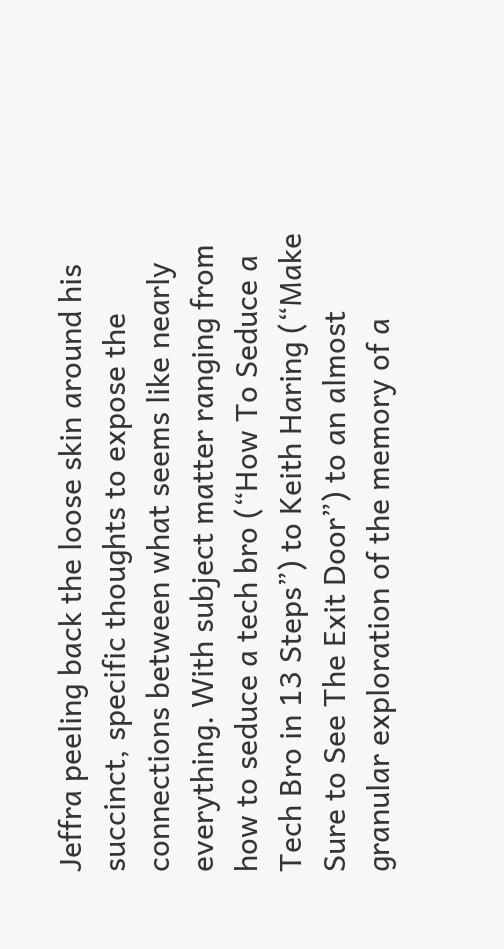Jeffra peeling back the loose skin around his succinct, specific thoughts to expose the connections between what seems like nearly everything. With subject matter ranging from how to seduce a tech bro (“How To Seduce a Tech Bro in 13 Steps”) to Keith Haring (“Make Sure to See The Exit Door”) to an almost granular exploration of the memory of a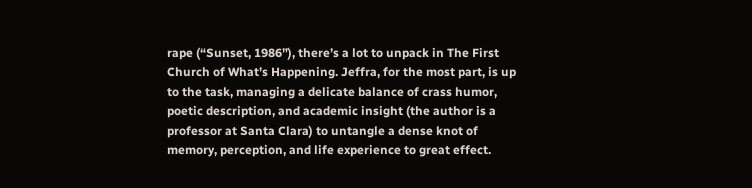rape (“Sunset, 1986”), there’s a lot to unpack in The First Church of What’s Happening. Jeffra, for the most part, is up to the task, managing a delicate balance of crass humor, poetic description, and academic insight (the author is a professor at Santa Clara) to untangle a dense knot of memory, perception, and life experience to great effect.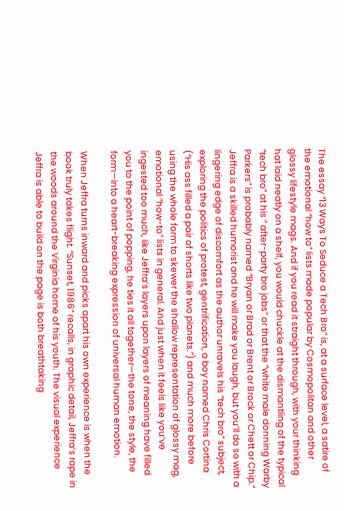The essay “13 Ways To Seduce a Tech Bro” is, at a surface level, a satire of the emotional “how to” lists made popular by Cosmopolitan and other glossy lifestyle mags. And if you read it straight through, with your thinking hat laid neatly on a shelf, you would chuckle at the dismantling of the typical “tech bro” at his ” after-party bro jobs” or that the “white male donning Warby Parkers” is probably named “Bryan or Brad or Brent or Brock or Chett or Chip.” Jeffra is a skilled humorist and he will make you laugh, but you’ll do so with a lingering edge of discomfort as the author unravels his “tech bro” subject, exploring the politics of protest, gentrification, a boy named Chris Cortina (“His ass filled a pair of shorts like two planets.”) and much more before using the whole form to skewer the shallow representation of glossy mag, emotional “how-to” lists in general. And just when it feels like you’ve ingested too much, like Jeffra’s layers upon layers of meaning have filled you to the point of popping, he ties it all together—the tone, the style, the form—into a heart-breaking expression of universal human emotion.

When Jeffra turns inward and picks apart his own experience is when the book truly takes flight. “Sunset, 1986” recalls, in graphic detail, Jeffra’s rape in the woods around the Virginia home of his youth. The visual experience Jeffra is able to build on the page is both breathtaking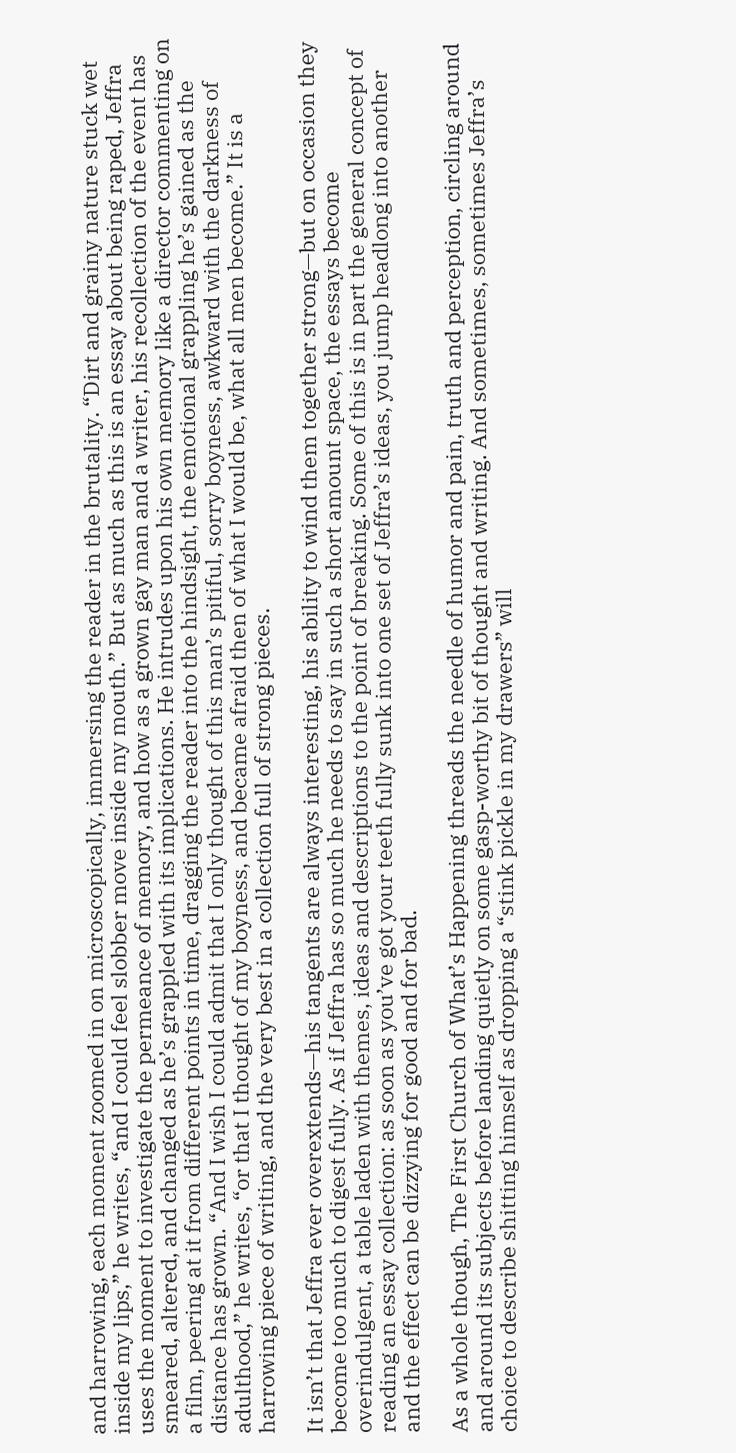and harrowing, each moment zoomed in on microscopically, immersing the reader in the brutality. “Dirt and grainy nature stuck wet inside my lips,” he writes, “and I could feel slobber move inside my mouth.” But as much as this is an essay about being raped, Jeffra uses the moment to investigate the permeance of memory, and how as a grown gay man and a writer, his recollection of the event has smeared, altered, and changed as he’s grappled with its implications. He intrudes upon his own memory like a director commenting on a film, peering at it from different points in time, dragging the reader into the hindsight, the emotional grappling he’s gained as the distance has grown. “And I wish I could admit that I only thought of this man’s pitiful, sorry boyness, awkward with the darkness of adulthood,” he writes, “or that I thought of my boyness, and became afraid then of what I would be, what all men become.” It is a harrowing piece of writing, and the very best in a collection full of strong pieces.

It isn’t that Jeffra ever overextends—his tangents are always interesting, his ability to wind them together strong—but on occasion they become too much to digest fully. As if Jeffra has so much he needs to say in such a short amount space, the essays become overindulgent, a table laden with themes, ideas and descriptions to the point of breaking. Some of this is in part the general concept of reading an essay collection: as soon as you’ve got your teeth fully sunk into one set of Jeffra’s ideas, you jump headlong into another and the effect can be dizzying for good and for bad.

As a whole though, The First Church of What’s Happening threads the needle of humor and pain, truth and perception, circling around and around its subjects before landing quietly on some gasp-worthy bit of thought and writing. And sometimes, sometimes Jeffra’s choice to describe shitting himself as dropping a “stink pickle in my drawers” will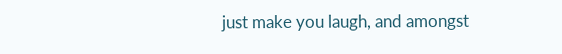just make you laugh, and amongst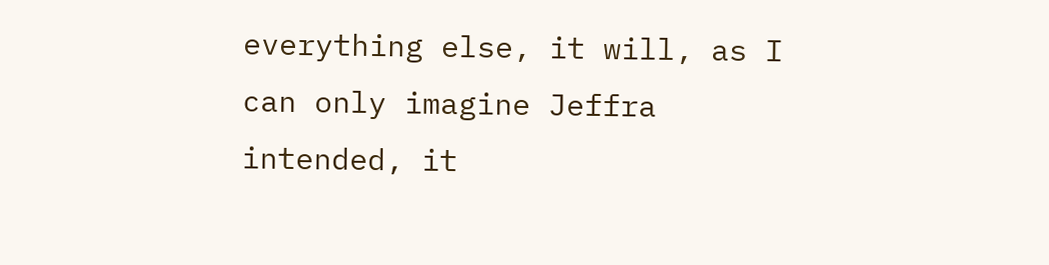everything else, it will, as I can only imagine Jeffra intended, it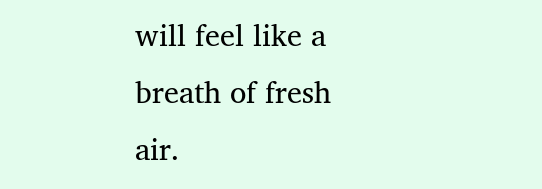will feel like a breath of fresh air.